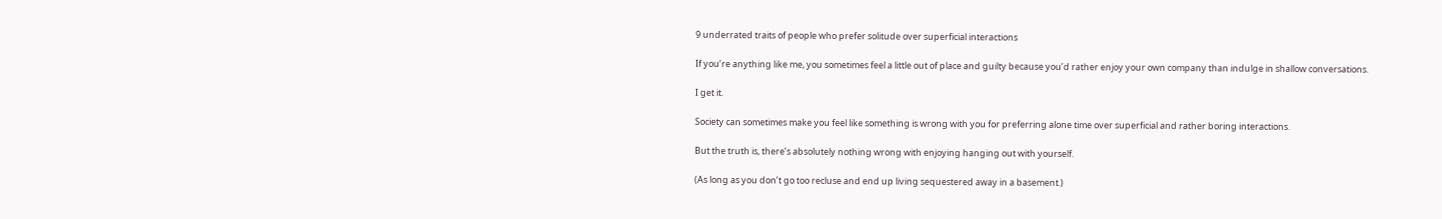9 underrated traits of people who prefer solitude over superficial interactions

If you’re anything like me, you sometimes feel a little out of place and guilty because you’d rather enjoy your own company than indulge in shallow conversations.

I get it.

Society can sometimes make you feel like something is wrong with you for preferring alone time over superficial and rather boring interactions.

But the truth is, there’s absolutely nothing wrong with enjoying hanging out with yourself.

(As long as you don’t go too recluse and end up living sequestered away in a basement.)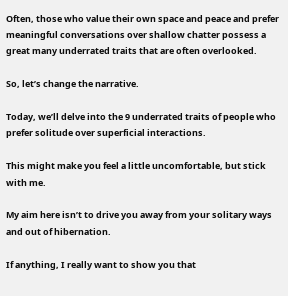Often, those who value their own space and peace and prefer meaningful conversations over shallow chatter possess a great many underrated traits that are often overlooked.

So, let’s change the narrative.

Today, we’ll delve into the 9 underrated traits of people who prefer solitude over superficial interactions.

This might make you feel a little uncomfortable, but stick with me.

My aim here isn’t to drive you away from your solitary ways and out of hibernation.

If anything, I really want to show you that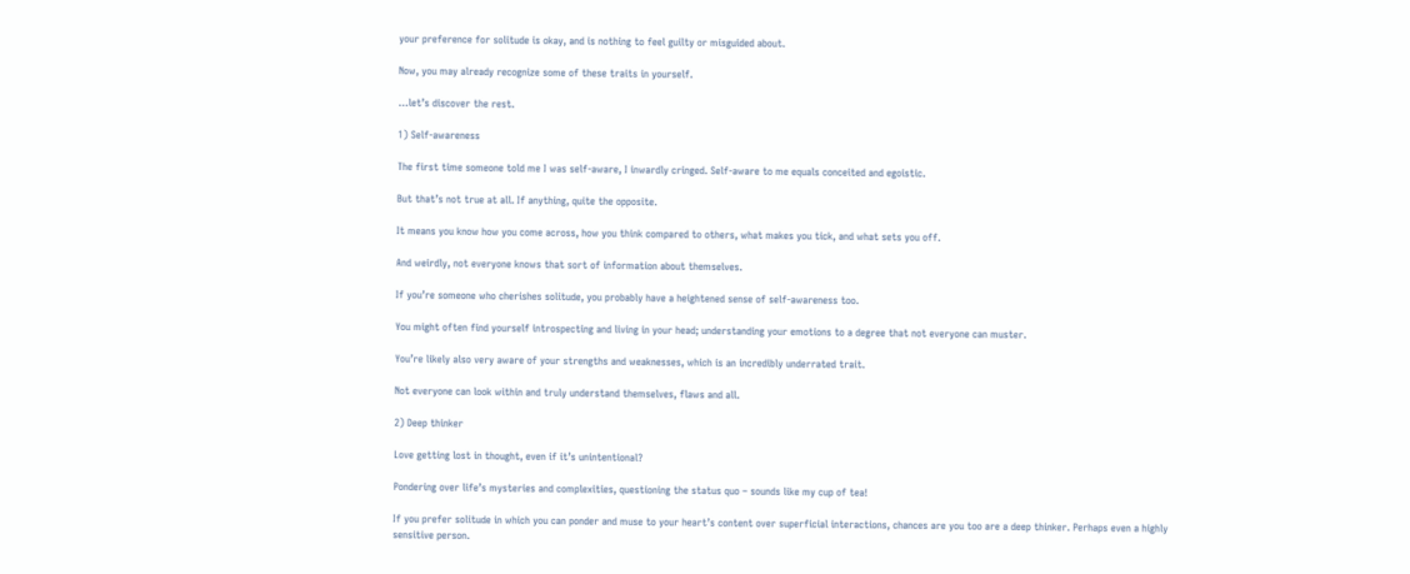your preference for solitude is okay, and is nothing to feel guilty or misguided about.

Now, you may already recognize some of these traits in yourself.

…let’s discover the rest.

1) Self-awareness

The first time someone told me I was self-aware, I inwardly cringed. Self-aware to me equals conceited and egoistic.

But that’s not true at all. If anything, quite the opposite.

It means you know how you come across, how you think compared to others, what makes you tick, and what sets you off.

And weirdly, not everyone knows that sort of information about themselves.

If you’re someone who cherishes solitude, you probably have a heightened sense of self-awareness too.

You might often find yourself introspecting and living in your head; understanding your emotions to a degree that not everyone can muster.

You’re likely also very aware of your strengths and weaknesses, which is an incredibly underrated trait.

Not everyone can look within and truly understand themselves, flaws and all.

2) Deep thinker

Love getting lost in thought, even if it’s unintentional?

Pondering over life’s mysteries and complexities, questioning the status quo – sounds like my cup of tea!

If you prefer solitude in which you can ponder and muse to your heart’s content over superficial interactions, chances are you too are a deep thinker. Perhaps even a highly sensitive person.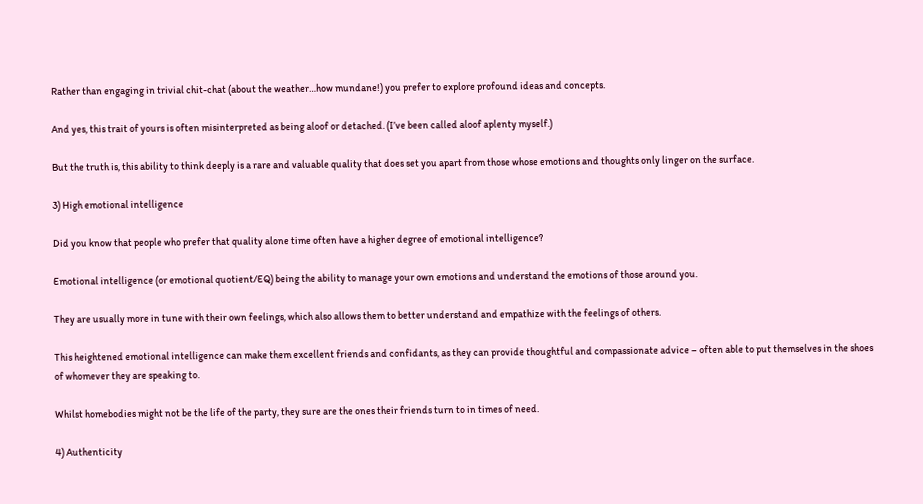Rather than engaging in trivial chit-chat (about the weather…how mundane!) you prefer to explore profound ideas and concepts.

And yes, this trait of yours is often misinterpreted as being aloof or detached. (I’ve been called aloof aplenty myself.)

But the truth is, this ability to think deeply is a rare and valuable quality that does set you apart from those whose emotions and thoughts only linger on the surface.

3) High emotional intelligence

Did you know that people who prefer that quality alone time often have a higher degree of emotional intelligence?

Emotional intelligence (or emotional quotient/EQ) being the ability to manage your own emotions and understand the emotions of those around you.

They are usually more in tune with their own feelings, which also allows them to better understand and empathize with the feelings of others.

This heightened emotional intelligence can make them excellent friends and confidants, as they can provide thoughtful and compassionate advice – often able to put themselves in the shoes of whomever they are speaking to.

Whilst homebodies might not be the life of the party, they sure are the ones their friends turn to in times of need.

4) Authenticity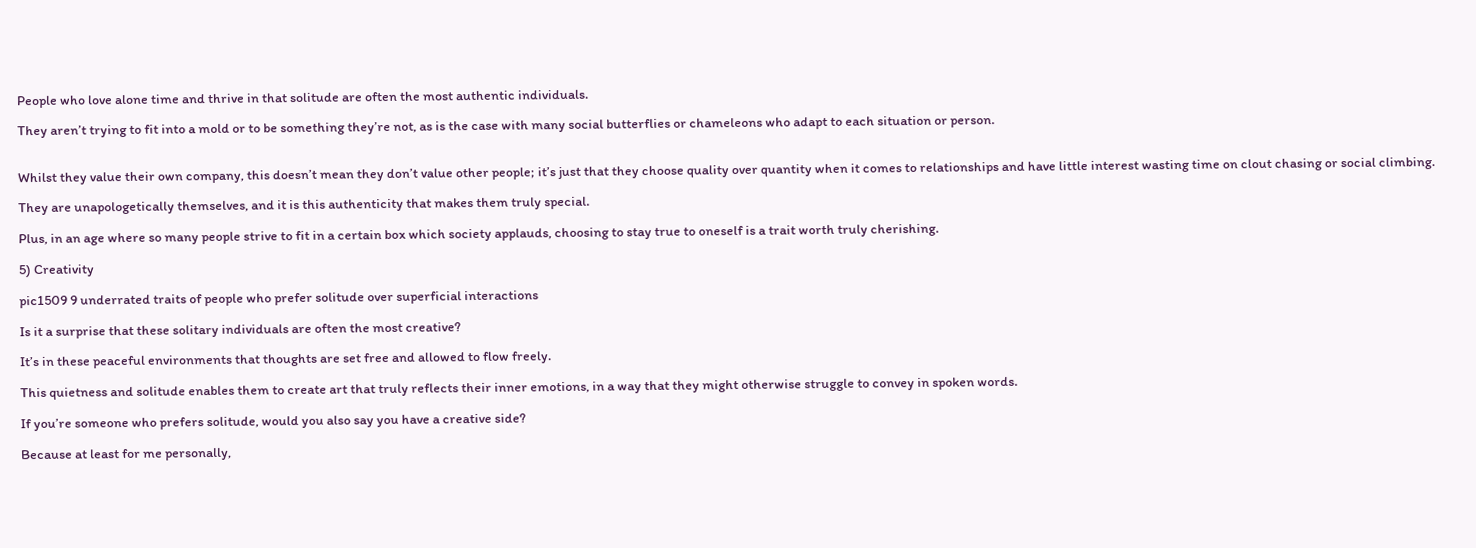People who love alone time and thrive in that solitude are often the most authentic individuals.

They aren’t trying to fit into a mold or to be something they’re not, as is the case with many social butterflies or chameleons who adapt to each situation or person.


Whilst they value their own company, this doesn’t mean they don’t value other people; it’s just that they choose quality over quantity when it comes to relationships and have little interest wasting time on clout chasing or social climbing.

They are unapologetically themselves, and it is this authenticity that makes them truly special.

Plus, in an age where so many people strive to fit in a certain box which society applauds, choosing to stay true to oneself is a trait worth truly cherishing.

5) Creativity

pic1509 9 underrated traits of people who prefer solitude over superficial interactions

Is it a surprise that these solitary individuals are often the most creative?

It’s in these peaceful environments that thoughts are set free and allowed to flow freely.

This quietness and solitude enables them to create art that truly reflects their inner emotions, in a way that they might otherwise struggle to convey in spoken words.

If you’re someone who prefers solitude, would you also say you have a creative side?

Because at least for me personally,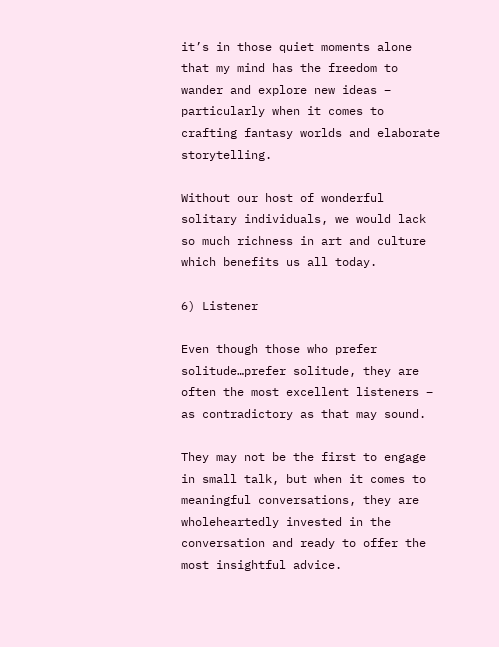it’s in those quiet moments alone that my mind has the freedom to wander and explore new ideas – particularly when it comes to crafting fantasy worlds and elaborate storytelling.

Without our host of wonderful solitary individuals, we would lack so much richness in art and culture which benefits us all today.

6) Listener

Even though those who prefer solitude…prefer solitude, they are often the most excellent listeners – as contradictory as that may sound.

They may not be the first to engage in small talk, but when it comes to meaningful conversations, they are wholeheartedly invested in the conversation and ready to offer the most insightful advice.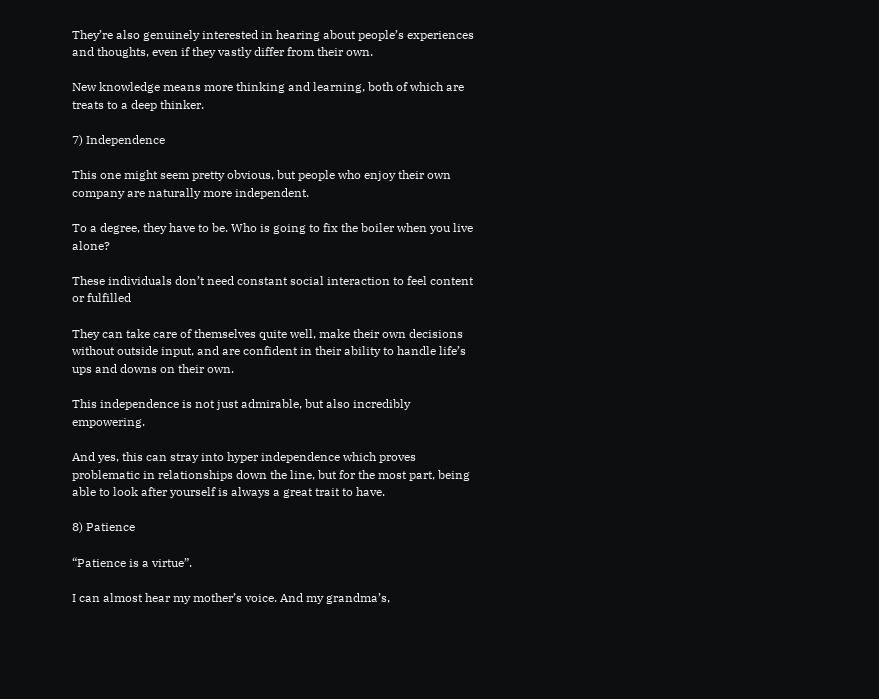They’re also genuinely interested in hearing about people’s experiences and thoughts, even if they vastly differ from their own.

New knowledge means more thinking and learning, both of which are treats to a deep thinker.

7) Independence

This one might seem pretty obvious, but people who enjoy their own company are naturally more independent.

To a degree, they have to be. Who is going to fix the boiler when you live alone?

These individuals don’t need constant social interaction to feel content or fulfilled

They can take care of themselves quite well, make their own decisions without outside input, and are confident in their ability to handle life’s ups and downs on their own.

This independence is not just admirable, but also incredibly empowering.

And yes, this can stray into hyper independence which proves problematic in relationships down the line, but for the most part, being able to look after yourself is always a great trait to have.

8) Patience

“Patience is a virtue”.

I can almost hear my mother’s voice. And my grandma’s,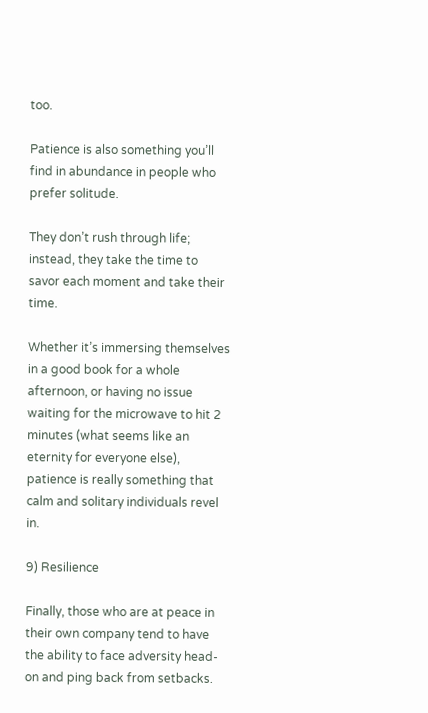too.

Patience is also something you’ll find in abundance in people who prefer solitude.

They don’t rush through life; instead, they take the time to savor each moment and take their time.

Whether it’s immersing themselves in a good book for a whole afternoon, or having no issue waiting for the microwave to hit 2 minutes (what seems like an eternity for everyone else), patience is really something that calm and solitary individuals revel in.

9) Resilience

Finally, those who are at peace in their own company tend to have the ability to face adversity head-on and ping back from setbacks.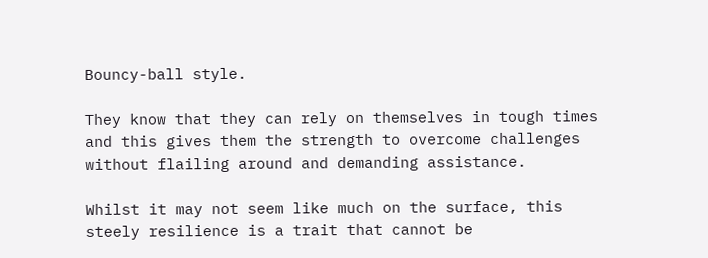Bouncy-ball style.

They know that they can rely on themselves in tough times and this gives them the strength to overcome challenges without flailing around and demanding assistance.

Whilst it may not seem like much on the surface, this steely resilience is a trait that cannot be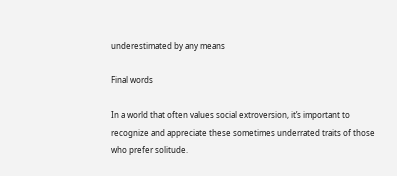underestimated by any means

Final words

In a world that often values social extroversion, it’s important to recognize and appreciate these sometimes underrated traits of those who prefer solitude.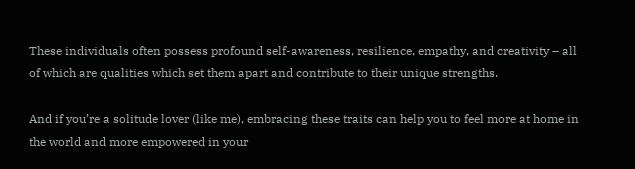These individuals often possess profound self-awareness, resilience, empathy, and creativity – all of which are qualities which set them apart and contribute to their unique strengths.

And if you’re a solitude lover (like me), embracing these traits can help you to feel more at home in the world and more empowered in your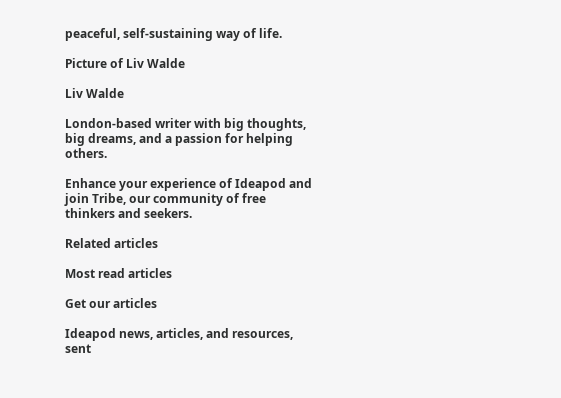peaceful, self-sustaining way of life.

Picture of Liv Walde

Liv Walde

London-based writer with big thoughts, big dreams, and a passion for helping others.

Enhance your experience of Ideapod and join Tribe, our community of free thinkers and seekers.

Related articles

Most read articles

Get our articles

Ideapod news, articles, and resources, sent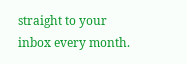straight to your inbox every month.